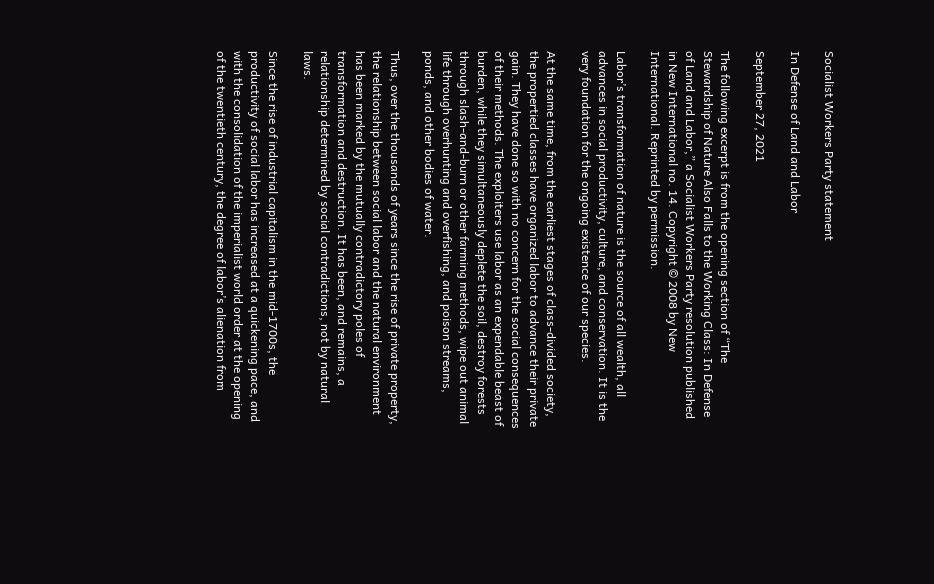Socialist Workers Party statement

In Defense of Land and Labor

September 27, 2021

The following excerpt is from the opening section of “The Stewardship of Nature Also Falls to the Working Class: In Defense of Land and Labor,” a Socialist Workers Party resolution published in New International no. 14. Copyright © 2008 by New International. Reprinted by permission.

Labor’s transformation of nature is the source of all wealth, all advances in social productivity, culture, and conservation. It is the very foundation for the ongoing existence of our species.

At the same time, from the earliest stages of class-divided society, the propertied classes have organized labor to advance their private gain. They have done so with no concern for the social consequences of their methods. The exploiters use labor as an expendable beast of burden, while they simultaneously deplete the soil, destroy forests through slash-and-burn or other farming methods, wipe out animal life through overhunting and overfishing, and poison streams, ponds, and other bodies of water.

Thus, over the thousands of years since the rise of private property, the relationship between social labor and the natural environment has been marked by the mutually contradictory poles of transformation and destruction. It has been, and remains, a relationship determined by social contradictions, not by natural laws.

Since the rise of industrial capitalism in the mid-1700s, the productivity of social labor has increased at a quickening pace, and with the consolidation of the imperialist world order at the opening of the twentieth century, the degree of labor’s alienation from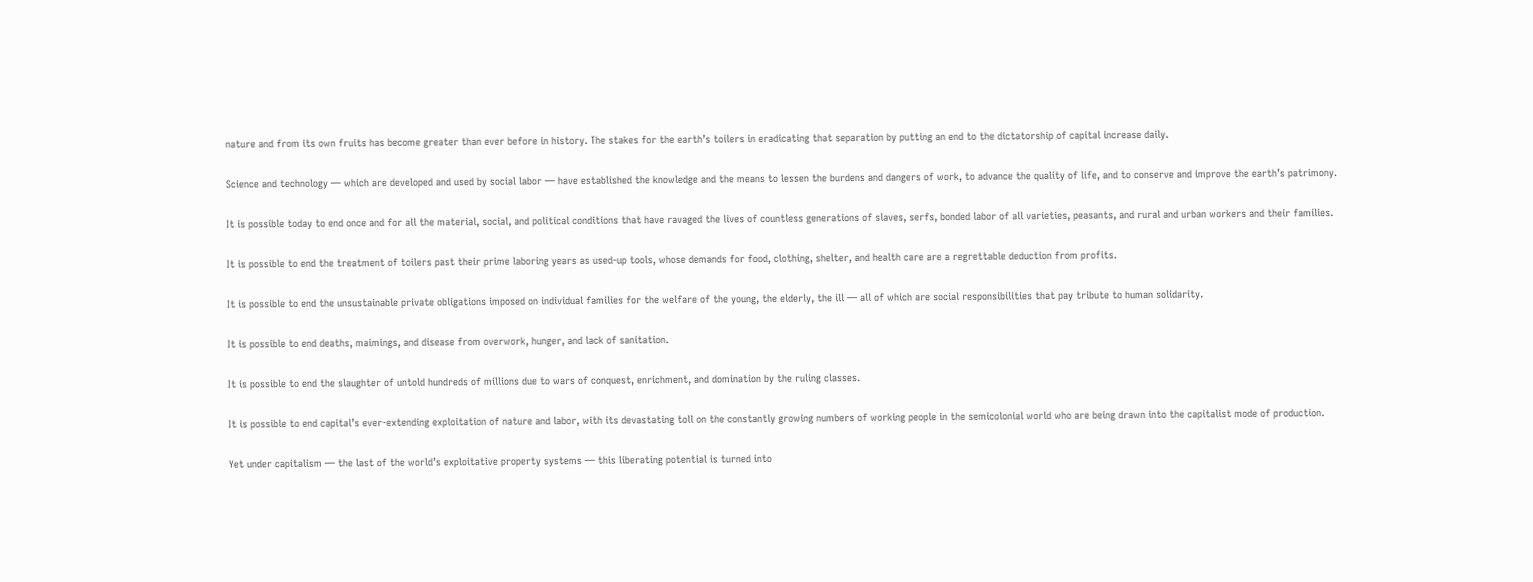nature and from its own fruits has become greater than ever before in history. The stakes for the earth’s toilers in eradicating that separation by putting an end to the dictatorship of capital increase daily.

Science and technology — which are developed and used by social labor — have established the knowledge and the means to lessen the burdens and dangers of work, to advance the quality of life, and to conserve and improve the earth’s patrimony.

It is possible today to end once and for all the material, social, and political conditions that have ravaged the lives of countless generations of slaves, serfs, bonded labor of all varieties, peasants, and rural and urban workers and their families.

It is possible to end the treatment of toilers past their prime laboring years as used-up tools, whose demands for food, clothing, shelter, and health care are a regrettable deduction from profits.

It is possible to end the unsustainable private obligations imposed on individual families for the welfare of the young, the elderly, the ill — all of which are social responsibilities that pay tribute to human solidarity.

It is possible to end deaths, maimings, and disease from overwork, hunger, and lack of sanitation.

It is possible to end the slaughter of untold hundreds of millions due to wars of conquest, enrichment, and domination by the ruling classes.

It is possible to end capital’s ever-extending exploitation of nature and labor, with its devastating toll on the constantly growing numbers of working people in the semicolonial world who are being drawn into the capitalist mode of production.

Yet under capitalism — the last of the world’s exploitative property systems — this liberating potential is turned into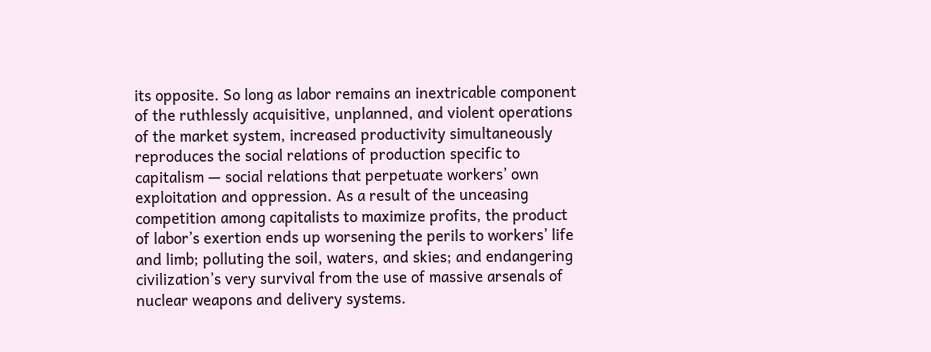its opposite. So long as labor remains an inextricable component of the ruthlessly acquisitive, unplanned, and violent operations of the market system, increased productivity simultaneously reproduces the social relations of production specific to capitalism — social relations that perpetuate workers’ own exploitation and oppression. As a result of the unceasing competition among capitalists to maximize profits, the product of labor’s exertion ends up worsening the perils to workers’ life and limb; polluting the soil, waters, and skies; and endangering civilization’s very survival from the use of massive arsenals of nuclear weapons and delivery systems.